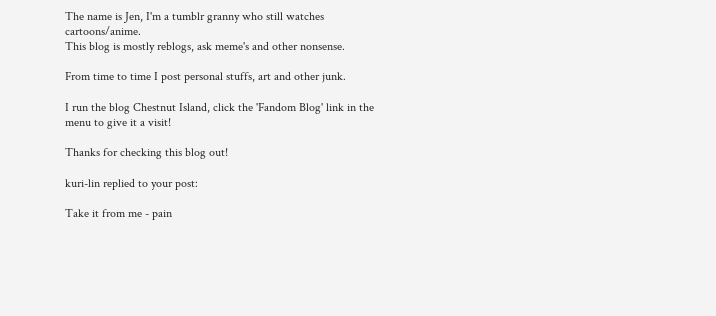The name is Jen, I'm a tumblr granny who still watches cartoons/anime.
This blog is mostly reblogs, ask meme's and other nonsense.

From time to time I post personal stuffs, art and other junk.

I run the blog Chestnut Island, click the 'Fandom Blog' link in the menu to give it a visit!

Thanks for checking this blog out!

kuri-lin replied to your post:

Take it from me - pain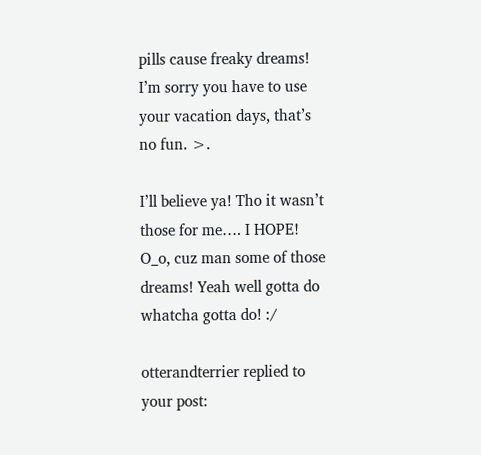pills cause freaky dreams! I’m sorry you have to use your vacation days, that’s no fun. >.

I’ll believe ya! Tho it wasn’t those for me…. I HOPE! O_o, cuz man some of those dreams! Yeah well gotta do whatcha gotta do! :/

otterandterrier replied to your post: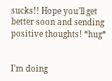sucks!! Hope you’ll get better soon and sending positive thoughts! *hug*


I’m doing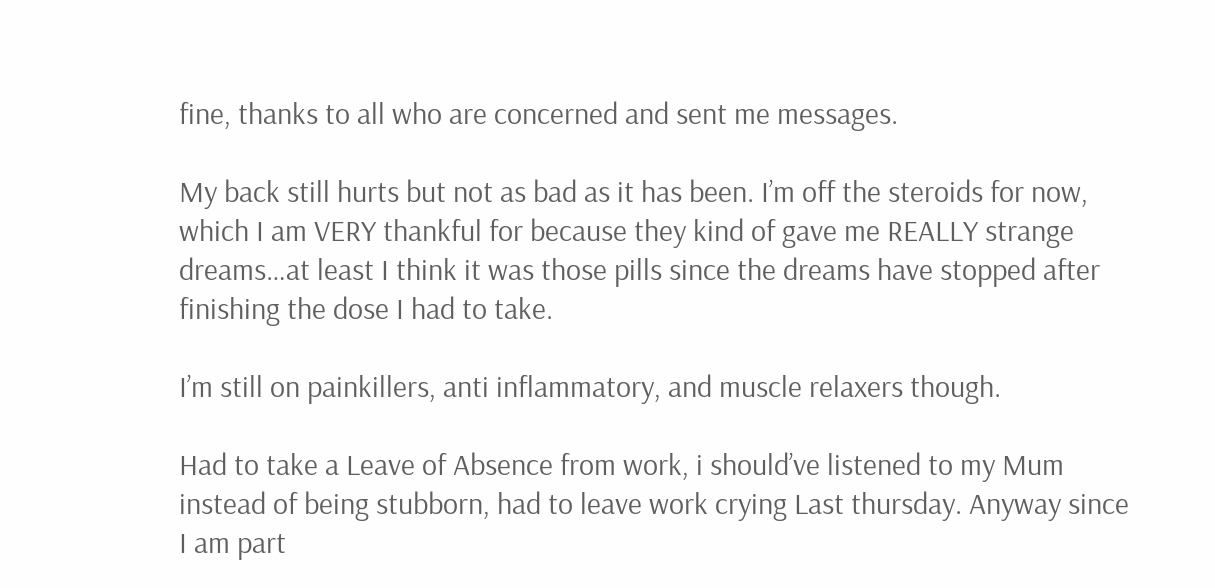fine, thanks to all who are concerned and sent me messages.

My back still hurts but not as bad as it has been. I’m off the steroids for now, which I am VERY thankful for because they kind of gave me REALLY strange dreams…at least I think it was those pills since the dreams have stopped after finishing the dose I had to take.

I’m still on painkillers, anti inflammatory, and muscle relaxers though.

Had to take a Leave of Absence from work, i should’ve listened to my Mum instead of being stubborn, had to leave work crying Last thursday. Anyway since I am part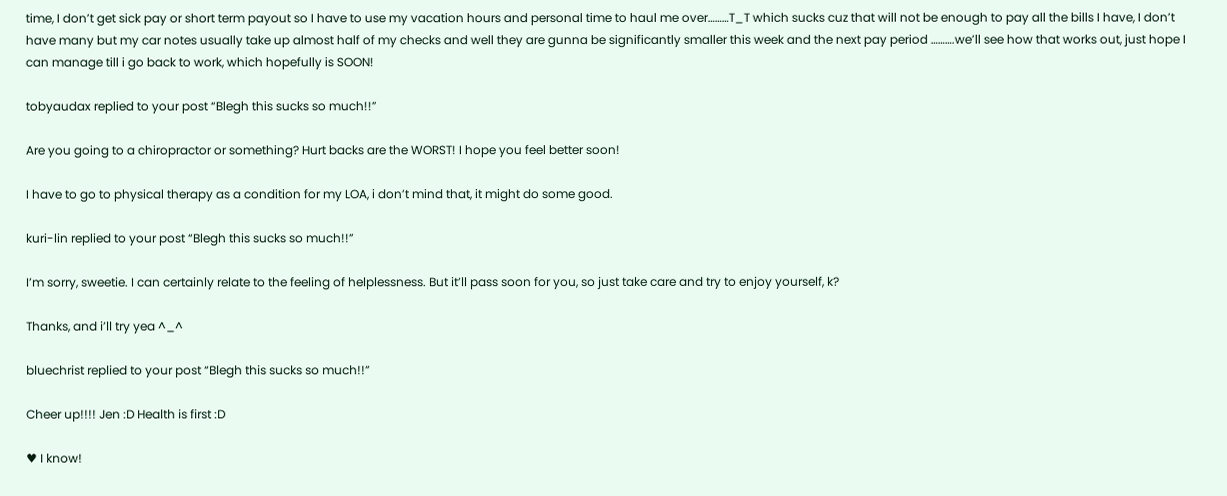time, I don’t get sick pay or short term payout so I have to use my vacation hours and personal time to haul me over………T_T which sucks cuz that will not be enough to pay all the bills I have, I don’t have many but my car notes usually take up almost half of my checks and well they are gunna be significantly smaller this week and the next pay period ……….we’ll see how that works out, just hope I can manage till i go back to work, which hopefully is SOON!

tobyaudax replied to your post “Blegh this sucks so much!!”

Are you going to a chiropractor or something? Hurt backs are the WORST! I hope you feel better soon!

I have to go to physical therapy as a condition for my LOA, i don’t mind that, it might do some good.

kuri-lin replied to your post “Blegh this sucks so much!!”

I’m sorry, sweetie. I can certainly relate to the feeling of helplessness. But it’ll pass soon for you, so just take care and try to enjoy yourself, k?

Thanks, and i’ll try yea ^_^

bluechrist replied to your post “Blegh this sucks so much!!”

Cheer up!!!! Jen :D Health is first :D

♥ I know!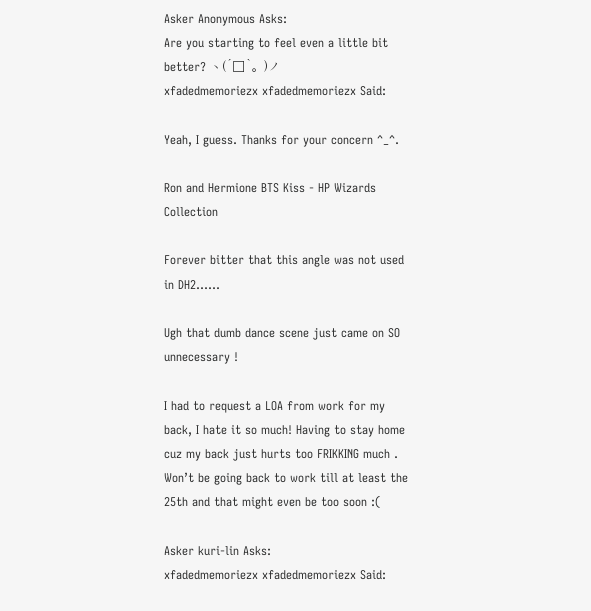Asker Anonymous Asks:
Are you starting to feel even a little bit better? ヽ(´□`。)ノ
xfadedmemoriezx xfadedmemoriezx Said:

Yeah, I guess. Thanks for your concern ^_^.

Ron and Hermione BTS Kiss - HP Wizards Collection

Forever bitter that this angle was not used in DH2……

Ugh that dumb dance scene just came on SO unnecessary !

I had to request a LOA from work for my back, I hate it so much! Having to stay home cuz my back just hurts too FRIKKING much . Won’t be going back to work till at least the 25th and that might even be too soon :(

Asker kuri-lin Asks:
xfadedmemoriezx xfadedmemoriezx Said: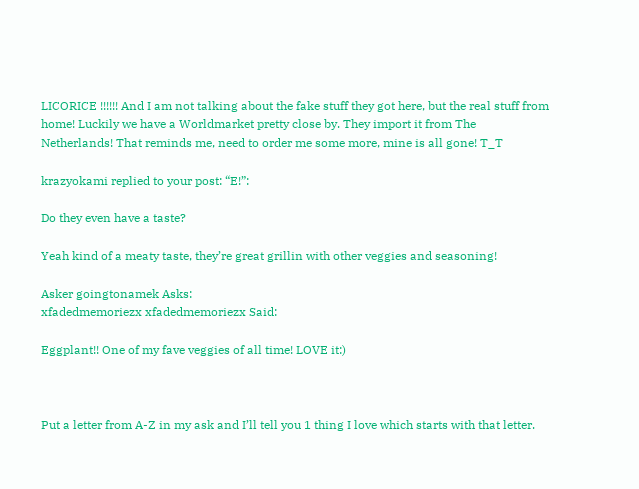LICORICE !!!!!! And I am not talking about the fake stuff they got here, but the real stuff from home! Luckily we have a Worldmarket pretty close by. They import it from The Netherlands! That reminds me, need to order me some more, mine is all gone! T_T

krazyokami replied to your post: “E!”:

Do they even have a taste?

Yeah kind of a meaty taste, they’re great grillin with other veggies and seasoning!

Asker goingtonamek Asks:
xfadedmemoriezx xfadedmemoriezx Said:

Eggplant!! One of my fave veggies of all time! LOVE it:)



Put a letter from A-Z in my ask and I’ll tell you 1 thing I love which starts with that letter.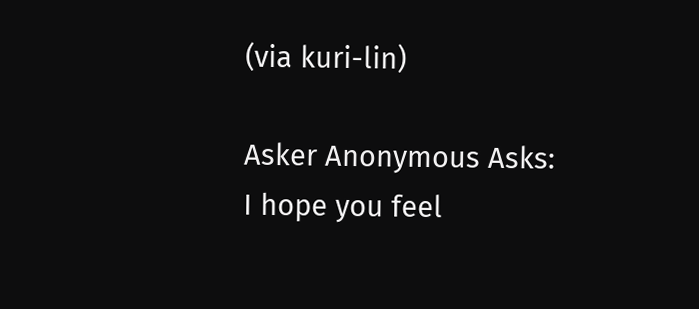(via kuri-lin)

Asker Anonymous Asks:
I hope you feel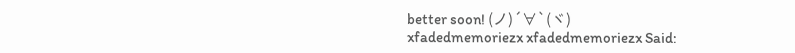better soon! (ノ)´∀`(ヾ)
xfadedmemoriezx xfadedmemoriezx Said: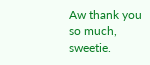Aw thank you so much, sweetie.